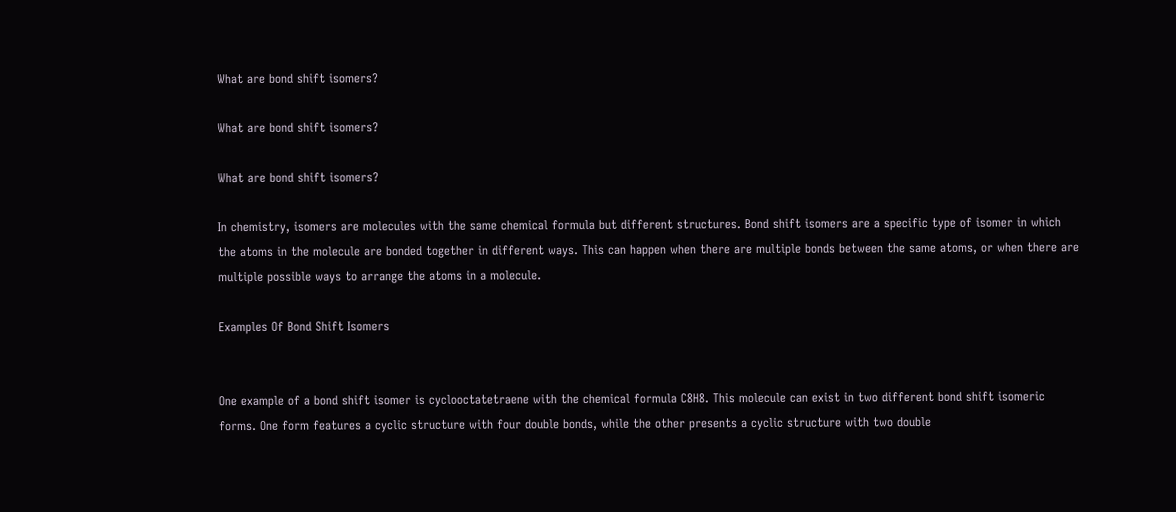What are bond shift isomers?

What are bond shift isomers?

What are bond shift isomers?

In chemistry, isomers are molecules with the same chemical formula but different structures. Bond shift isomers are a specific type of isomer in which the atoms in the molecule are bonded together in different ways. This can happen when there are multiple bonds between the same atoms, or when there are multiple possible ways to arrange the atoms in a molecule.

Examples Of Bond Shift Isomers


One example of a bond shift isomer is cyclooctatetraene with the chemical formula C8H8. This molecule can exist in two different bond shift isomeric forms. One form features a cyclic structure with four double bonds, while the other presents a cyclic structure with two double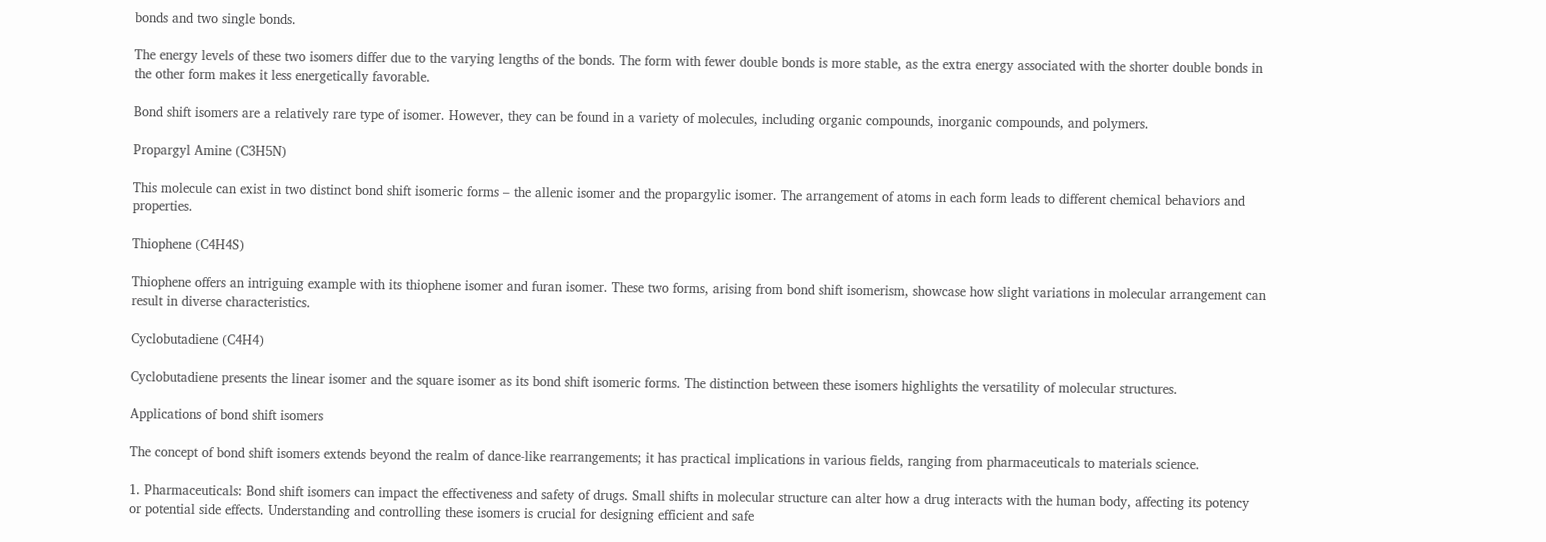bonds and two single bonds.

The energy levels of these two isomers differ due to the varying lengths of the bonds. The form with fewer double bonds is more stable, as the extra energy associated with the shorter double bonds in the other form makes it less energetically favorable.

Bond shift isomers are a relatively rare type of isomer. However, they can be found in a variety of molecules, including organic compounds, inorganic compounds, and polymers.

Propargyl Amine (C3H5N)

This molecule can exist in two distinct bond shift isomeric forms – the allenic isomer and the propargylic isomer. The arrangement of atoms in each form leads to different chemical behaviors and properties.

Thiophene (C4H4S)

Thiophene offers an intriguing example with its thiophene isomer and furan isomer. These two forms, arising from bond shift isomerism, showcase how slight variations in molecular arrangement can result in diverse characteristics.

Cyclobutadiene (C4H4)

Cyclobutadiene presents the linear isomer and the square isomer as its bond shift isomeric forms. The distinction between these isomers highlights the versatility of molecular structures.

Applications of bond shift isomers

The concept of bond shift isomers extends beyond the realm of dance-like rearrangements; it has practical implications in various fields, ranging from pharmaceuticals to materials science.

1. Pharmaceuticals: Bond shift isomers can impact the effectiveness and safety of drugs. Small shifts in molecular structure can alter how a drug interacts with the human body, affecting its potency or potential side effects. Understanding and controlling these isomers is crucial for designing efficient and safe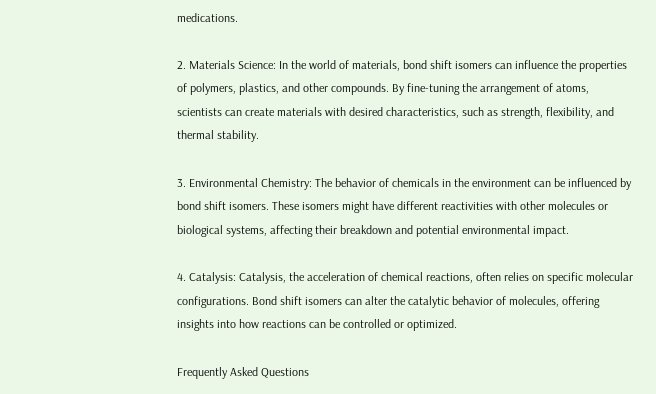medications.

2. Materials Science: In the world of materials, bond shift isomers can influence the properties of polymers, plastics, and other compounds. By fine-tuning the arrangement of atoms, scientists can create materials with desired characteristics, such as strength, flexibility, and thermal stability.

3. Environmental Chemistry: The behavior of chemicals in the environment can be influenced by bond shift isomers. These isomers might have different reactivities with other molecules or biological systems, affecting their breakdown and potential environmental impact.

4. Catalysis: Catalysis, the acceleration of chemical reactions, often relies on specific molecular configurations. Bond shift isomers can alter the catalytic behavior of molecules, offering insights into how reactions can be controlled or optimized.

Frequently Asked Questions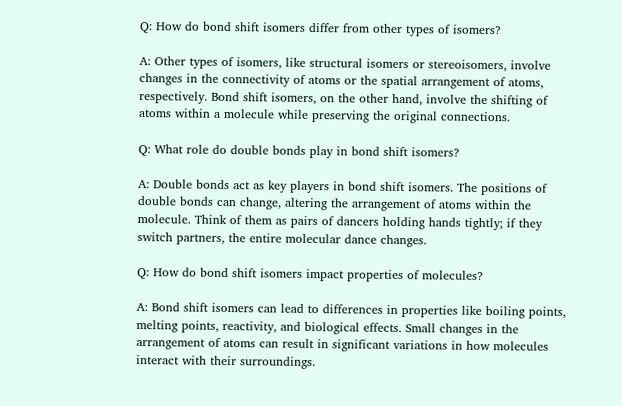Q: How do bond shift isomers differ from other types of isomers?

A: Other types of isomers, like structural isomers or stereoisomers, involve changes in the connectivity of atoms or the spatial arrangement of atoms, respectively. Bond shift isomers, on the other hand, involve the shifting of atoms within a molecule while preserving the original connections.

Q: What role do double bonds play in bond shift isomers?

A: Double bonds act as key players in bond shift isomers. The positions of double bonds can change, altering the arrangement of atoms within the molecule. Think of them as pairs of dancers holding hands tightly; if they switch partners, the entire molecular dance changes.

Q: How do bond shift isomers impact properties of molecules?

A: Bond shift isomers can lead to differences in properties like boiling points, melting points, reactivity, and biological effects. Small changes in the arrangement of atoms can result in significant variations in how molecules interact with their surroundings.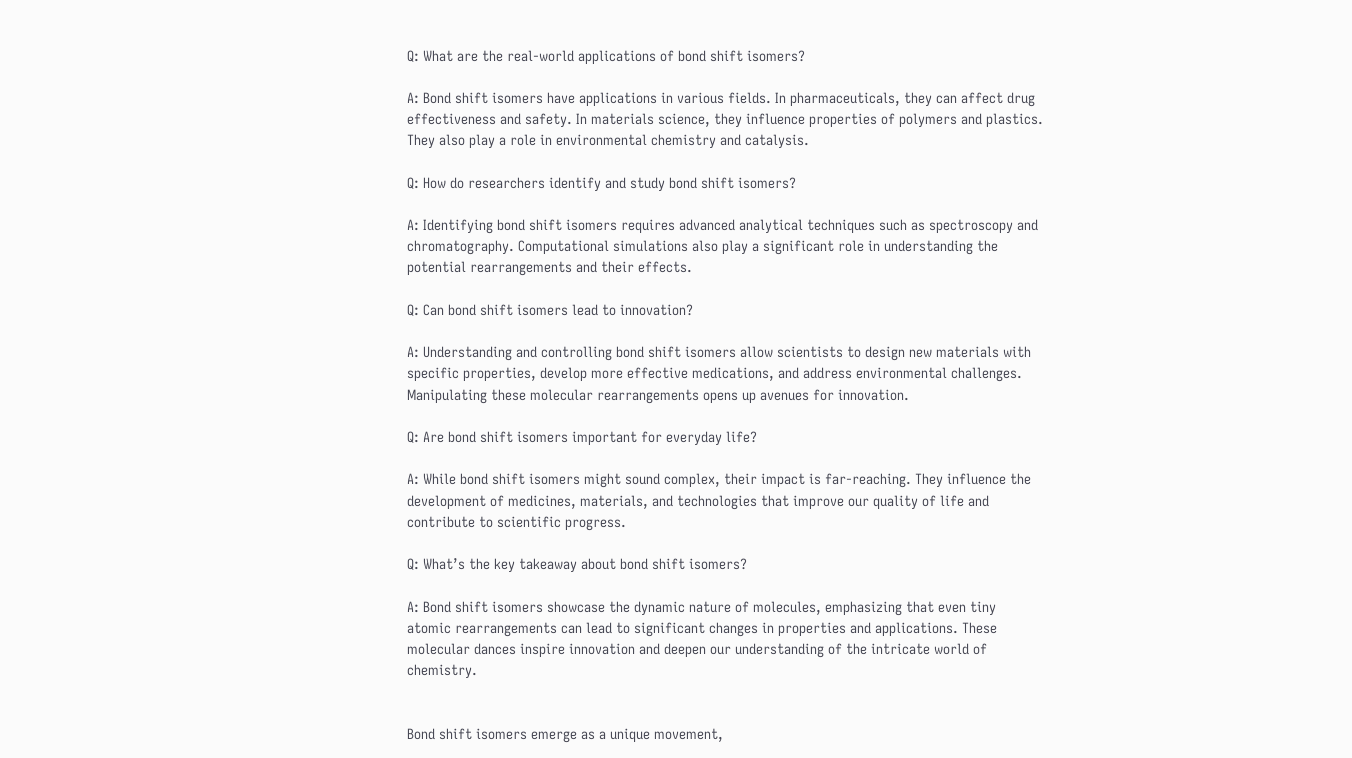Q: What are the real-world applications of bond shift isomers?

A: Bond shift isomers have applications in various fields. In pharmaceuticals, they can affect drug effectiveness and safety. In materials science, they influence properties of polymers and plastics. They also play a role in environmental chemistry and catalysis.

Q: How do researchers identify and study bond shift isomers?

A: Identifying bond shift isomers requires advanced analytical techniques such as spectroscopy and chromatography. Computational simulations also play a significant role in understanding the potential rearrangements and their effects.

Q: Can bond shift isomers lead to innovation?

A: Understanding and controlling bond shift isomers allow scientists to design new materials with specific properties, develop more effective medications, and address environmental challenges. Manipulating these molecular rearrangements opens up avenues for innovation.

Q: Are bond shift isomers important for everyday life?

A: While bond shift isomers might sound complex, their impact is far-reaching. They influence the development of medicines, materials, and technologies that improve our quality of life and contribute to scientific progress.

Q: What’s the key takeaway about bond shift isomers?

A: Bond shift isomers showcase the dynamic nature of molecules, emphasizing that even tiny atomic rearrangements can lead to significant changes in properties and applications. These molecular dances inspire innovation and deepen our understanding of the intricate world of chemistry.


Bond shift isomers emerge as a unique movement,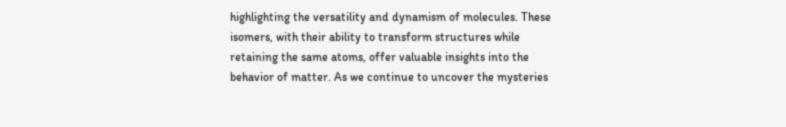highlighting the versatility and dynamism of molecules. These isomers, with their ability to transform structures while retaining the same atoms, offer valuable insights into the behavior of matter. As we continue to uncover the mysteries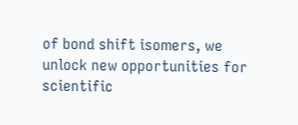of bond shift isomers, we unlock new opportunities for scientific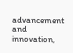advancement and innovation,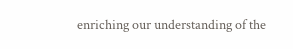enriching our understanding of the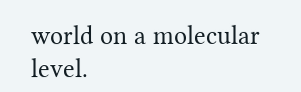world on a molecular level.